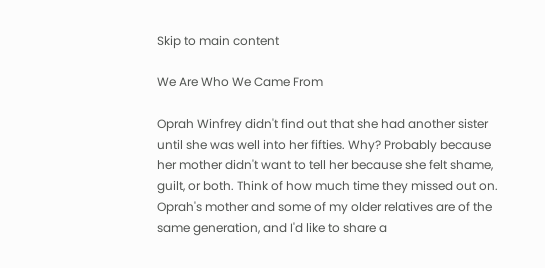Skip to main content

We Are Who We Came From

Oprah Winfrey didn't find out that she had another sister until she was well into her fifties. Why? Probably because her mother didn't want to tell her because she felt shame, guilt, or both. Think of how much time they missed out on. Oprah's mother and some of my older relatives are of the same generation, and I'd like to share a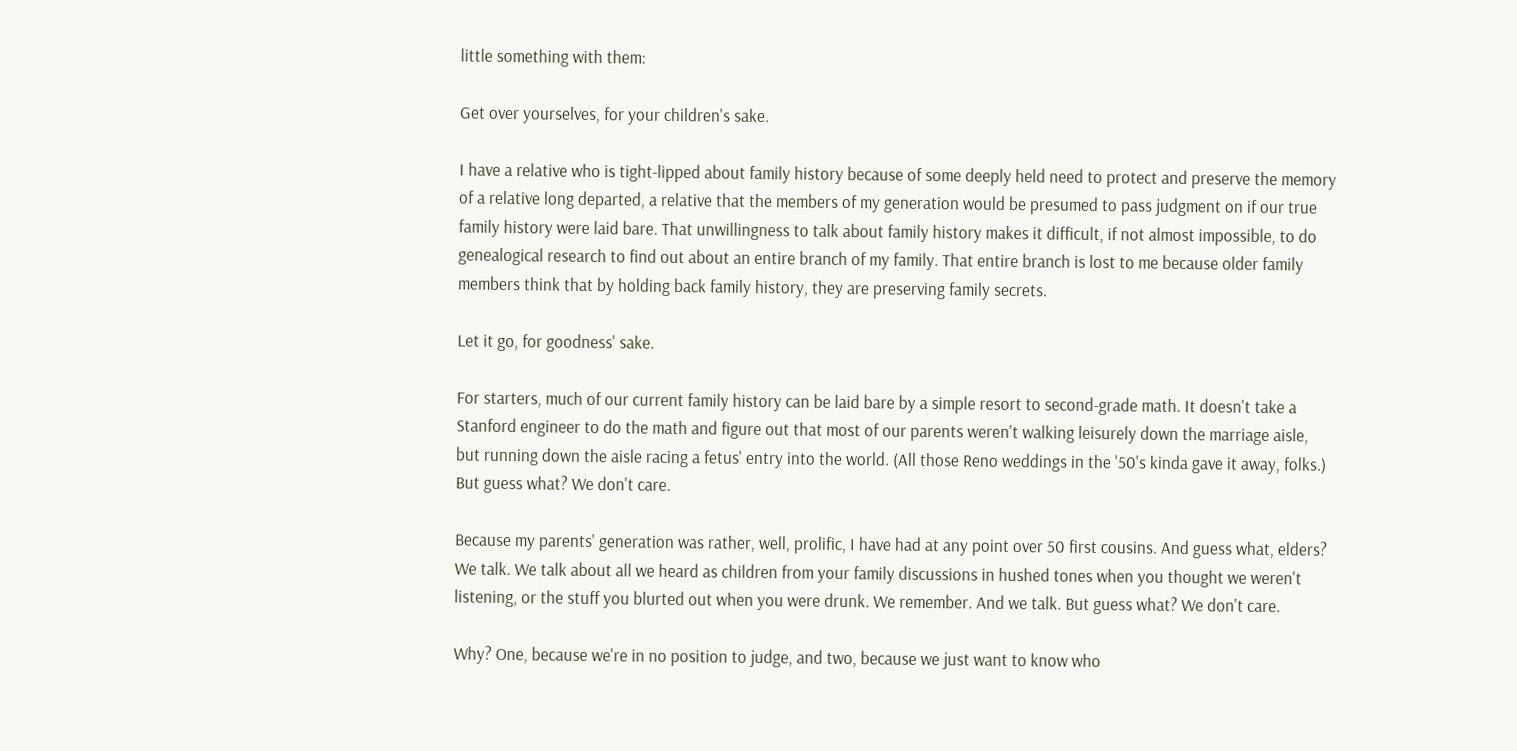little something with them:

Get over yourselves, for your children's sake.

I have a relative who is tight-lipped about family history because of some deeply held need to protect and preserve the memory of a relative long departed, a relative that the members of my generation would be presumed to pass judgment on if our true family history were laid bare. That unwillingness to talk about family history makes it difficult, if not almost impossible, to do genealogical research to find out about an entire branch of my family. That entire branch is lost to me because older family members think that by holding back family history, they are preserving family secrets.

Let it go, for goodness' sake.

For starters, much of our current family history can be laid bare by a simple resort to second-grade math. It doesn't take a Stanford engineer to do the math and figure out that most of our parents weren't walking leisurely down the marriage aisle, but running down the aisle racing a fetus' entry into the world. (All those Reno weddings in the '50's kinda gave it away, folks.) But guess what? We don't care.

Because my parents' generation was rather, well, prolific, I have had at any point over 50 first cousins. And guess what, elders? We talk. We talk about all we heard as children from your family discussions in hushed tones when you thought we weren't listening, or the stuff you blurted out when you were drunk. We remember. And we talk. But guess what? We don't care.

Why? One, because we're in no position to judge, and two, because we just want to know who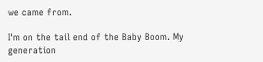we came from.

I'm on the tail end of the Baby Boom. My generation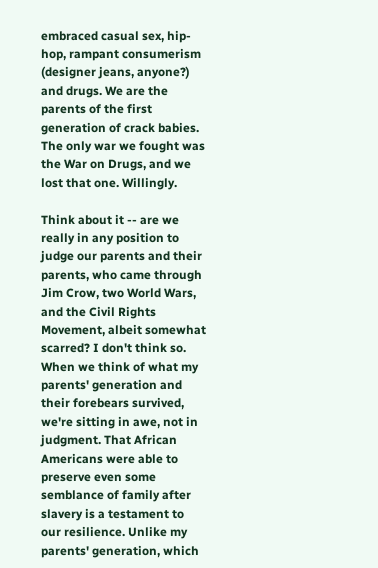embraced casual sex, hip-hop, rampant consumerism (designer jeans, anyone?) and drugs. We are the parents of the first generation of crack babies. The only war we fought was the War on Drugs, and we lost that one. Willingly.

Think about it -- are we really in any position to judge our parents and their parents, who came through Jim Crow, two World Wars, and the Civil Rights Movement, albeit somewhat scarred? I don't think so. When we think of what my parents' generation and their forebears survived, we're sitting in awe, not in judgment. That African Americans were able to preserve even some semblance of family after slavery is a testament to our resilience. Unlike my parents' generation, which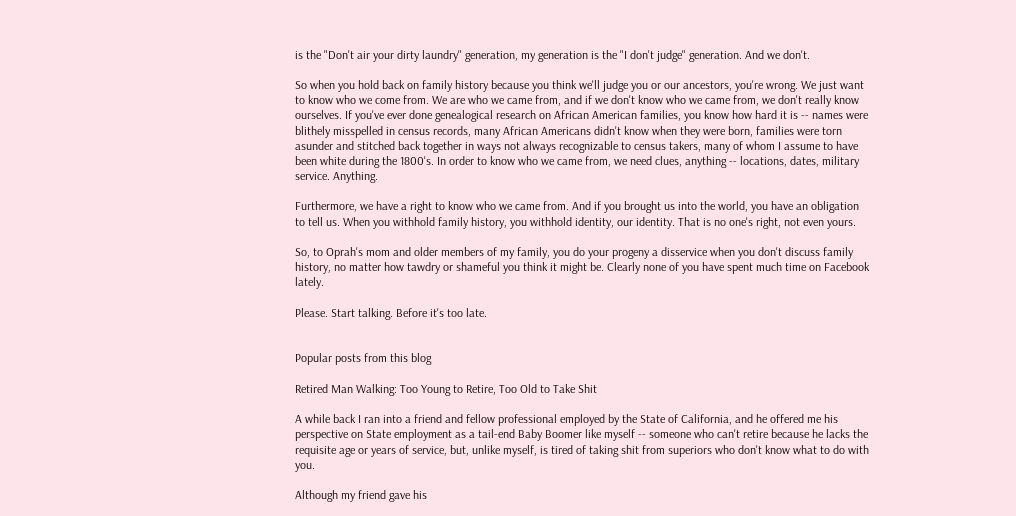is the "Don't air your dirty laundry" generation, my generation is the "I don't judge" generation. And we don't.

So when you hold back on family history because you think we'll judge you or our ancestors, you're wrong. We just want to know who we come from. We are who we came from, and if we don't know who we came from, we don't really know ourselves. If you've ever done genealogical research on African American families, you know how hard it is -- names were blithely misspelled in census records, many African Americans didn't know when they were born, families were torn asunder and stitched back together in ways not always recognizable to census takers, many of whom I assume to have been white during the 1800's. In order to know who we came from, we need clues, anything -- locations, dates, military service. Anything.

Furthermore, we have a right to know who we came from. And if you brought us into the world, you have an obligation to tell us. When you withhold family history, you withhold identity, our identity. That is no one's right, not even yours.

So, to Oprah's mom and older members of my family, you do your progeny a disservice when you don't discuss family history, no matter how tawdry or shameful you think it might be. Clearly none of you have spent much time on Facebook lately.

Please. Start talking. Before it's too late.


Popular posts from this blog

Retired Man Walking: Too Young to Retire, Too Old to Take Shit

A while back I ran into a friend and fellow professional employed by the State of California, and he offered me his perspective on State employment as a tail-end Baby Boomer like myself -- someone who can't retire because he lacks the requisite age or years of service, but, unlike myself, is tired of taking shit from superiors who don't know what to do with you.

Although my friend gave his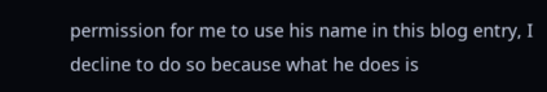permission for me to use his name in this blog entry, I decline to do so because what he does is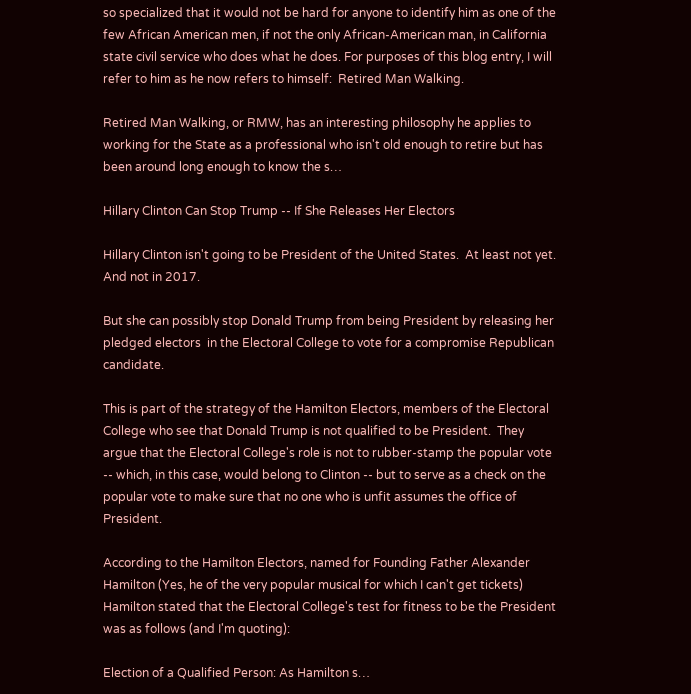so specialized that it would not be hard for anyone to identify him as one of the few African American men, if not the only African-American man, in California state civil service who does what he does. For purposes of this blog entry, I will refer to him as he now refers to himself:  Retired Man Walking.

Retired Man Walking, or RMW, has an interesting philosophy he applies to working for the State as a professional who isn't old enough to retire but has been around long enough to know the s…

Hillary Clinton Can Stop Trump -- If She Releases Her Electors

Hillary Clinton isn't going to be President of the United States.  At least not yet.  And not in 2017.

But she can possibly stop Donald Trump from being President by releasing her pledged electors  in the Electoral College to vote for a compromise Republican candidate.

This is part of the strategy of the Hamilton Electors, members of the Electoral College who see that Donald Trump is not qualified to be President.  They argue that the Electoral College's role is not to rubber-stamp the popular vote -- which, in this case, would belong to Clinton -- but to serve as a check on the popular vote to make sure that no one who is unfit assumes the office of President.

According to the Hamilton Electors, named for Founding Father Alexander Hamilton (Yes, he of the very popular musical for which I can't get tickets) Hamilton stated that the Electoral College's test for fitness to be the President was as follows (and I'm quoting):

Election of a Qualified Person: As Hamilton s…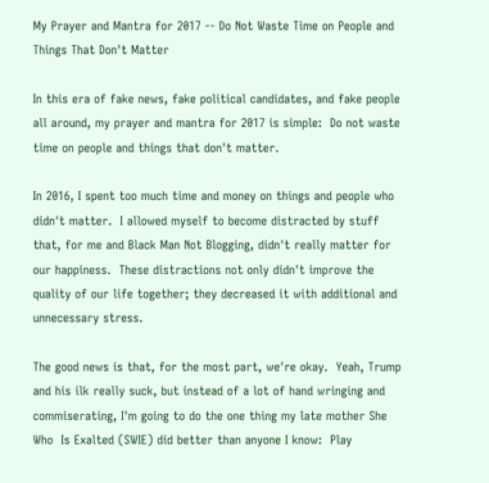My Prayer and Mantra for 2017 -- Do Not Waste Time on People and Things That Don't Matter

In this era of fake news, fake political candidates, and fake people all around, my prayer and mantra for 2017 is simple:  Do not waste time on people and things that don't matter.

In 2016, I spent too much time and money on things and people who didn't matter.  I allowed myself to become distracted by stuff that, for me and Black Man Not Blogging, didn't really matter for our happiness.  These distractions not only didn't improve the quality of our life together; they decreased it with additional and unnecessary stress.

The good news is that, for the most part, we're okay.  Yeah, Trump and his ilk really suck, but instead of a lot of hand wringing and commiserating, I'm going to do the one thing my late mother She Who  Is Exalted (SWIE) did better than anyone I know:  Play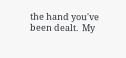the hand you've been dealt.  My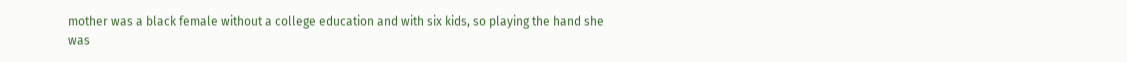mother was a black female without a college education and with six kids, so playing the hand she was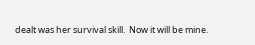dealt was her survival skill.  Now it will be mine.